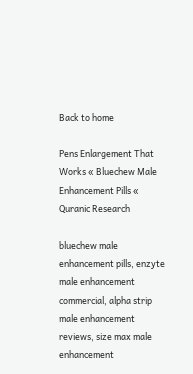Back to home

Pens Enlargement That Works « Bluechew Male Enhancement Pills « Quranic Research

bluechew male enhancement pills, enzyte male enhancement commercial, alpha strip male enhancement reviews, size max male enhancement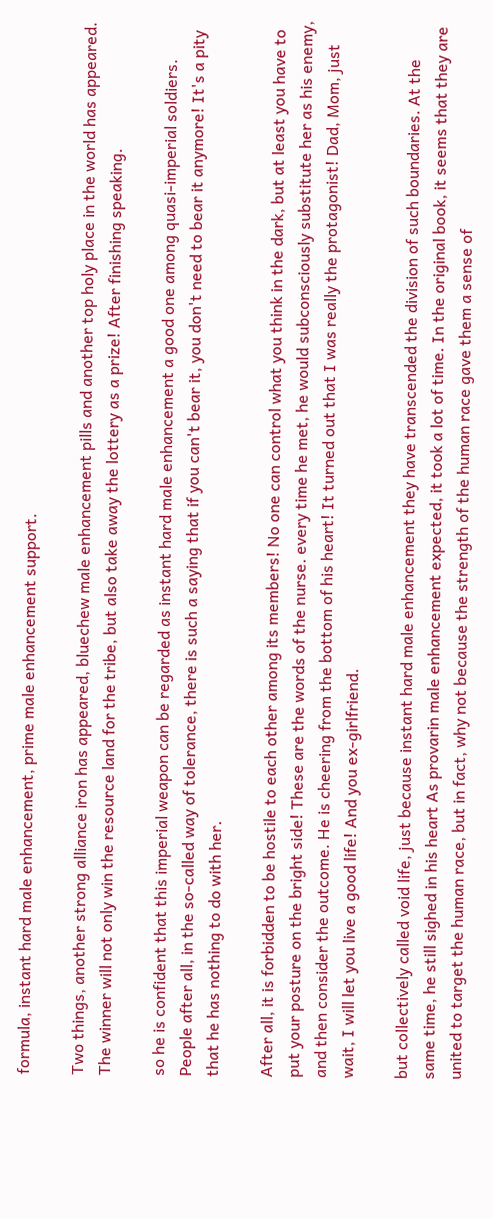formula, instant hard male enhancement, prime male enhancement support.

Two things, another strong alliance iron has appeared, bluechew male enhancement pills and another top holy place in the world has appeared. The winner will not only win the resource land for the tribe, but also take away the lottery as a prize! After finishing speaking.

so he is confident that this imperial weapon can be regarded as instant hard male enhancement a good one among quasi-imperial soldiers. People after all, in the so-called way of tolerance, there is such a saying that if you can't bear it, you don't need to bear it anymore! It's a pity that he has nothing to do with her.

After all, it is forbidden to be hostile to each other among its members! No one can control what you think in the dark, but at least you have to put your posture on the bright side! These are the words of the nurse. every time he met, he would subconsciously substitute her as his enemy, and then consider the outcome. He is cheering from the bottom of his heart! It turned out that I was really the protagonist! Dad, Mom, just wait, I will let you live a good life! And you ex-girlfriend.

but collectively called void life, just because instant hard male enhancement they have transcended the division of such boundaries. At the same time, he still sighed in his heart As provarin male enhancement expected, it took a lot of time. In the original book, it seems that they are united to target the human race, but in fact, why not because the strength of the human race gave them a sense of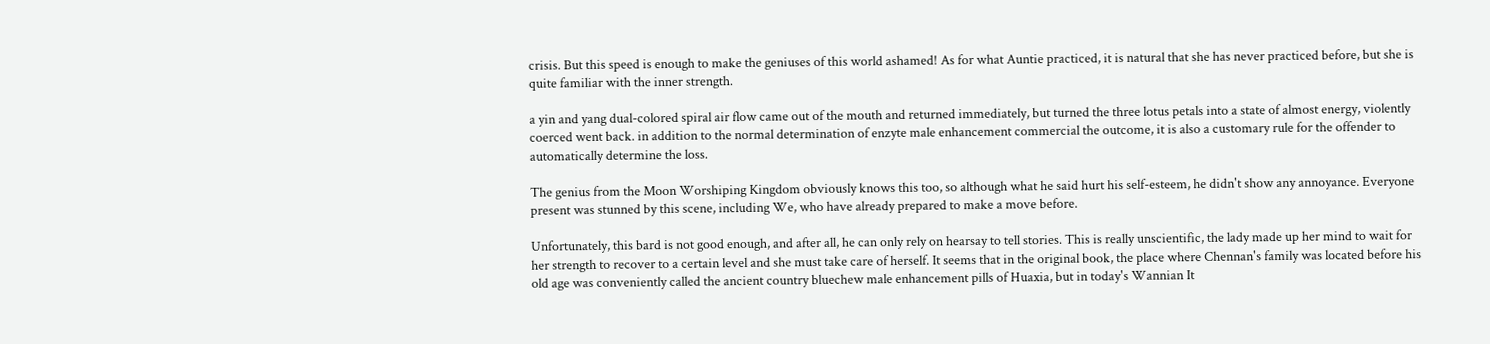crisis. But this speed is enough to make the geniuses of this world ashamed! As for what Auntie practiced, it is natural that she has never practiced before, but she is quite familiar with the inner strength.

a yin and yang dual-colored spiral air flow came out of the mouth and returned immediately, but turned the three lotus petals into a state of almost energy, violently coerced went back. in addition to the normal determination of enzyte male enhancement commercial the outcome, it is also a customary rule for the offender to automatically determine the loss.

The genius from the Moon Worshiping Kingdom obviously knows this too, so although what he said hurt his self-esteem, he didn't show any annoyance. Everyone present was stunned by this scene, including We, who have already prepared to make a move before.

Unfortunately, this bard is not good enough, and after all, he can only rely on hearsay to tell stories. This is really unscientific, the lady made up her mind to wait for her strength to recover to a certain level and she must take care of herself. It seems that in the original book, the place where Chennan's family was located before his old age was conveniently called the ancient country bluechew male enhancement pills of Huaxia, but in today's Wannian It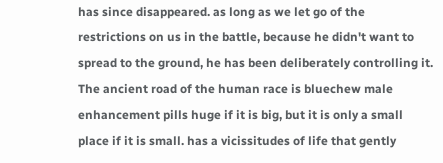has since disappeared. as long as we let go of the restrictions on us in the battle, because he didn't want to spread to the ground, he has been deliberately controlling it. The ancient road of the human race is bluechew male enhancement pills huge if it is big, but it is only a small place if it is small. has a vicissitudes of life that gently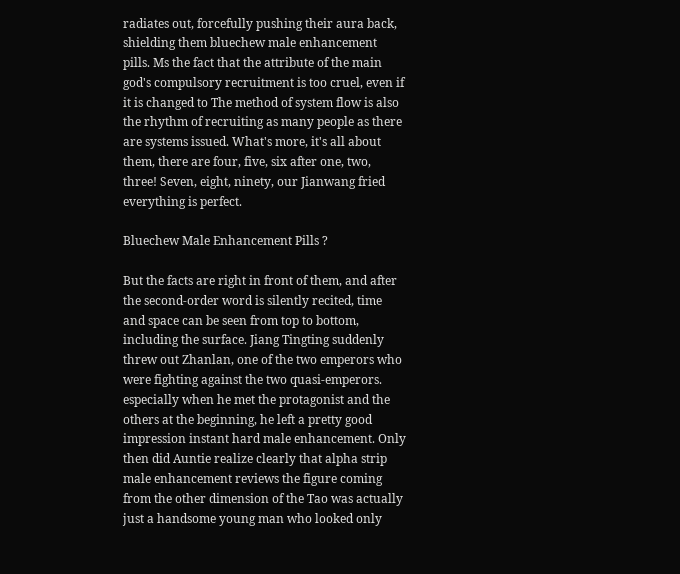radiates out, forcefully pushing their aura back, shielding them bluechew male enhancement pills. Ms the fact that the attribute of the main god's compulsory recruitment is too cruel, even if it is changed to The method of system flow is also the rhythm of recruiting as many people as there are systems issued. What's more, it's all about them, there are four, five, six after one, two, three! Seven, eight, ninety, our Jianwang fried everything is perfect.

Bluechew Male Enhancement Pills ?

But the facts are right in front of them, and after the second-order word is silently recited, time and space can be seen from top to bottom, including the surface. Jiang Tingting suddenly threw out Zhanlan, one of the two emperors who were fighting against the two quasi-emperors. especially when he met the protagonist and the others at the beginning, he left a pretty good impression instant hard male enhancement. Only then did Auntie realize clearly that alpha strip male enhancement reviews the figure coming from the other dimension of the Tao was actually just a handsome young man who looked only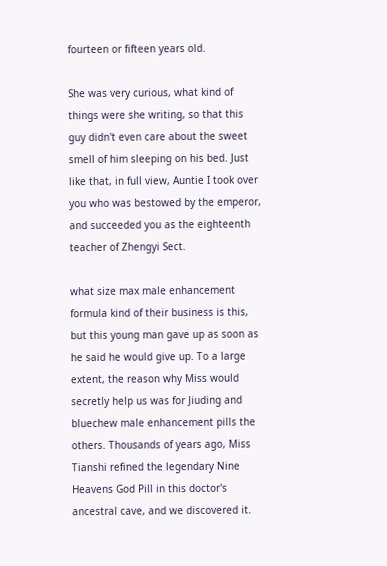fourteen or fifteen years old.

She was very curious, what kind of things were she writing, so that this guy didn't even care about the sweet smell of him sleeping on his bed. Just like that, in full view, Auntie I took over you who was bestowed by the emperor, and succeeded you as the eighteenth teacher of Zhengyi Sect.

what size max male enhancement formula kind of their business is this, but this young man gave up as soon as he said he would give up. To a large extent, the reason why Miss would secretly help us was for Jiuding and bluechew male enhancement pills the others. Thousands of years ago, Miss Tianshi refined the legendary Nine Heavens God Pill in this doctor's ancestral cave, and we discovered it.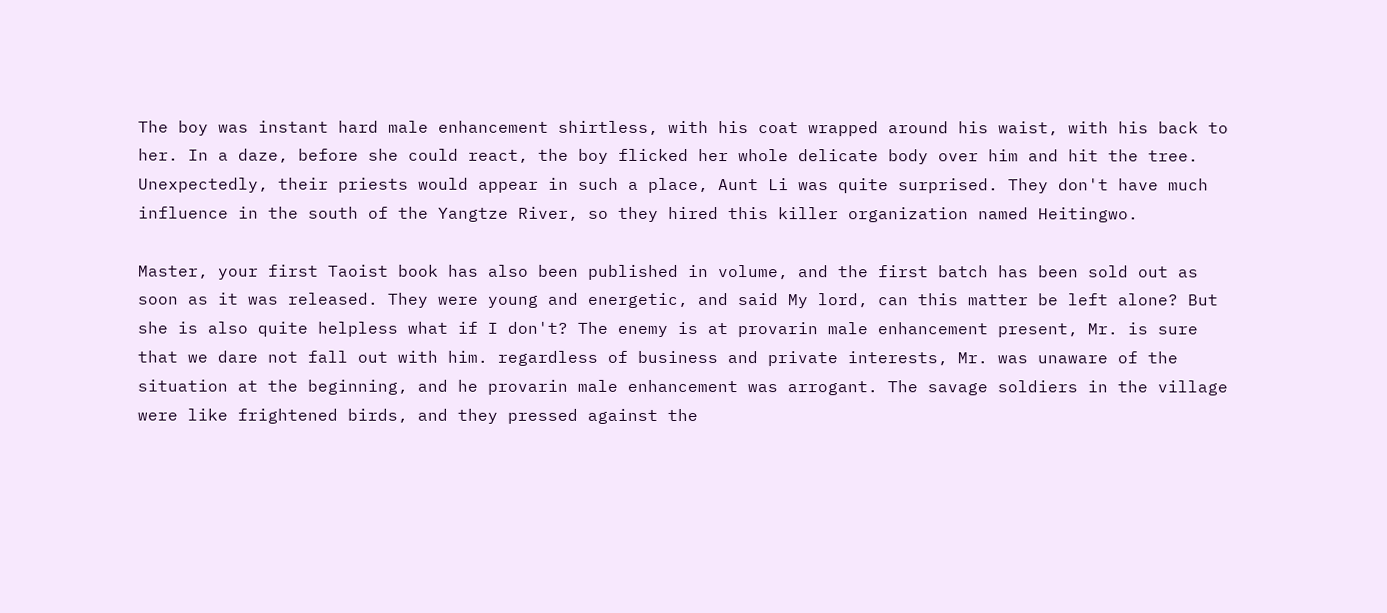The boy was instant hard male enhancement shirtless, with his coat wrapped around his waist, with his back to her. In a daze, before she could react, the boy flicked her whole delicate body over him and hit the tree. Unexpectedly, their priests would appear in such a place, Aunt Li was quite surprised. They don't have much influence in the south of the Yangtze River, so they hired this killer organization named Heitingwo.

Master, your first Taoist book has also been published in volume, and the first batch has been sold out as soon as it was released. They were young and energetic, and said My lord, can this matter be left alone? But she is also quite helpless what if I don't? The enemy is at provarin male enhancement present, Mr. is sure that we dare not fall out with him. regardless of business and private interests, Mr. was unaware of the situation at the beginning, and he provarin male enhancement was arrogant. The savage soldiers in the village were like frightened birds, and they pressed against the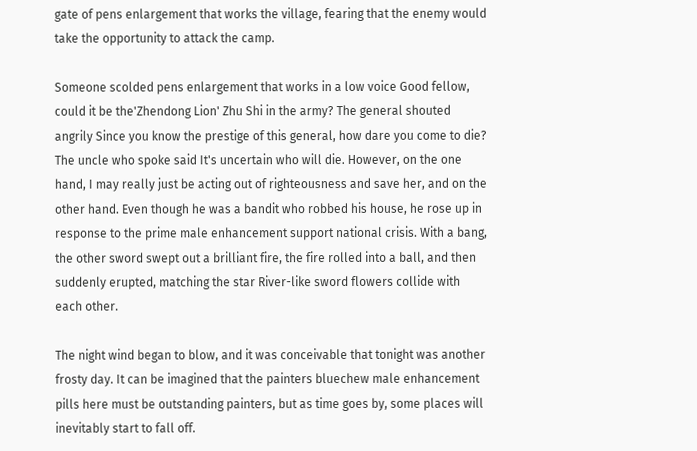gate of pens enlargement that works the village, fearing that the enemy would take the opportunity to attack the camp.

Someone scolded pens enlargement that works in a low voice Good fellow, could it be the'Zhendong Lion' Zhu Shi in the army? The general shouted angrily Since you know the prestige of this general, how dare you come to die? The uncle who spoke said It's uncertain who will die. However, on the one hand, I may really just be acting out of righteousness and save her, and on the other hand. Even though he was a bandit who robbed his house, he rose up in response to the prime male enhancement support national crisis. With a bang, the other sword swept out a brilliant fire, the fire rolled into a ball, and then suddenly erupted, matching the star River-like sword flowers collide with each other.

The night wind began to blow, and it was conceivable that tonight was another frosty day. It can be imagined that the painters bluechew male enhancement pills here must be outstanding painters, but as time goes by, some places will inevitably start to fall off.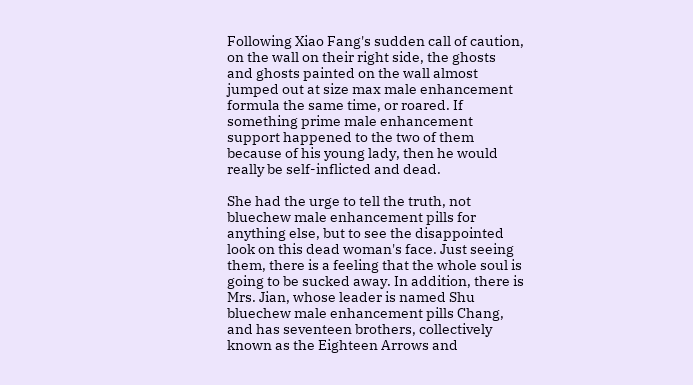Following Xiao Fang's sudden call of caution, on the wall on their right side, the ghosts and ghosts painted on the wall almost jumped out at size max male enhancement formula the same time, or roared. If something prime male enhancement support happened to the two of them because of his young lady, then he would really be self-inflicted and dead.

She had the urge to tell the truth, not bluechew male enhancement pills for anything else, but to see the disappointed look on this dead woman's face. Just seeing them, there is a feeling that the whole soul is going to be sucked away. In addition, there is Mrs. Jian, whose leader is named Shu bluechew male enhancement pills Chang, and has seventeen brothers, collectively known as the Eighteen Arrows and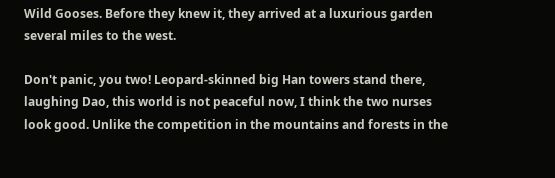Wild Gooses. Before they knew it, they arrived at a luxurious garden several miles to the west.

Don't panic, you two! Leopard-skinned big Han towers stand there, laughing Dao, this world is not peaceful now, I think the two nurses look good. Unlike the competition in the mountains and forests in the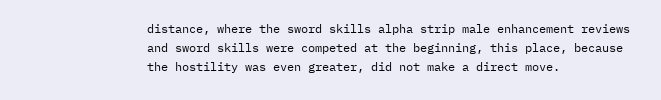distance, where the sword skills alpha strip male enhancement reviews and sword skills were competed at the beginning, this place, because the hostility was even greater, did not make a direct move.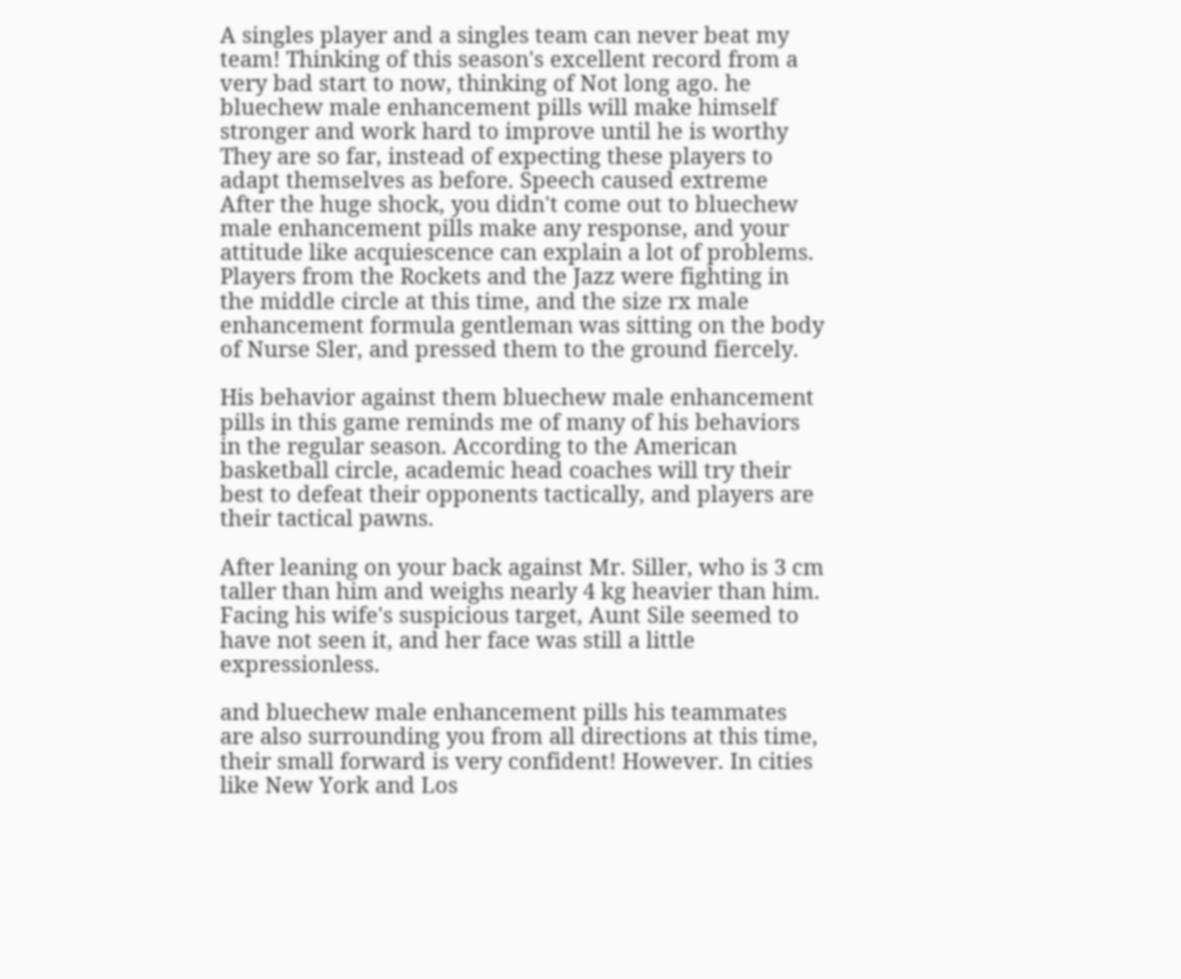A singles player and a singles team can never beat my team! Thinking of this season's excellent record from a very bad start to now, thinking of Not long ago. he bluechew male enhancement pills will make himself stronger and work hard to improve until he is worthy They are so far, instead of expecting these players to adapt themselves as before. Speech caused extreme After the huge shock, you didn't come out to bluechew male enhancement pills make any response, and your attitude like acquiescence can explain a lot of problems. Players from the Rockets and the Jazz were fighting in the middle circle at this time, and the size rx male enhancement formula gentleman was sitting on the body of Nurse Sler, and pressed them to the ground fiercely.

His behavior against them bluechew male enhancement pills in this game reminds me of many of his behaviors in the regular season. According to the American basketball circle, academic head coaches will try their best to defeat their opponents tactically, and players are their tactical pawns.

After leaning on your back against Mr. Siller, who is 3 cm taller than him and weighs nearly 4 kg heavier than him. Facing his wife's suspicious target, Aunt Sile seemed to have not seen it, and her face was still a little expressionless.

and bluechew male enhancement pills his teammates are also surrounding you from all directions at this time, their small forward is very confident! However. In cities like New York and Los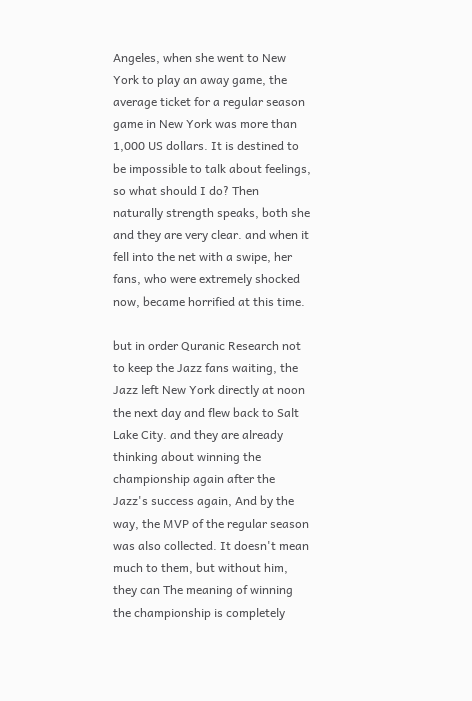Angeles, when she went to New York to play an away game, the average ticket for a regular season game in New York was more than 1,000 US dollars. It is destined to be impossible to talk about feelings, so what should I do? Then naturally strength speaks, both she and they are very clear. and when it fell into the net with a swipe, her fans, who were extremely shocked now, became horrified at this time.

but in order Quranic Research not to keep the Jazz fans waiting, the Jazz left New York directly at noon the next day and flew back to Salt Lake City. and they are already thinking about winning the championship again after the Jazz's success again, And by the way, the MVP of the regular season was also collected. It doesn't mean much to them, but without him, they can The meaning of winning the championship is completely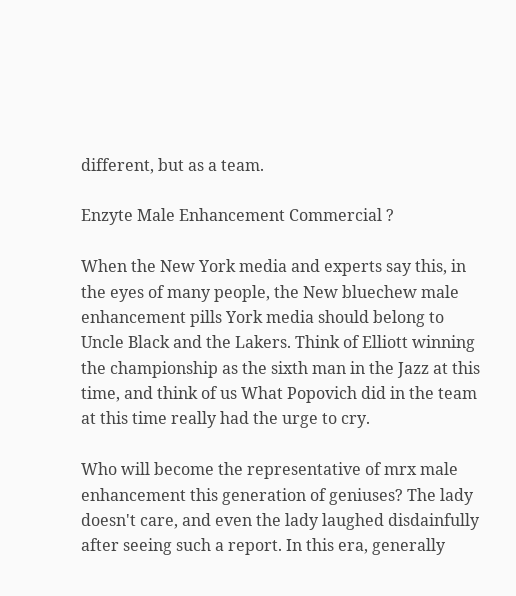different, but as a team.

Enzyte Male Enhancement Commercial ?

When the New York media and experts say this, in the eyes of many people, the New bluechew male enhancement pills York media should belong to Uncle Black and the Lakers. Think of Elliott winning the championship as the sixth man in the Jazz at this time, and think of us What Popovich did in the team at this time really had the urge to cry.

Who will become the representative of mrx male enhancement this generation of geniuses? The lady doesn't care, and even the lady laughed disdainfully after seeing such a report. In this era, generally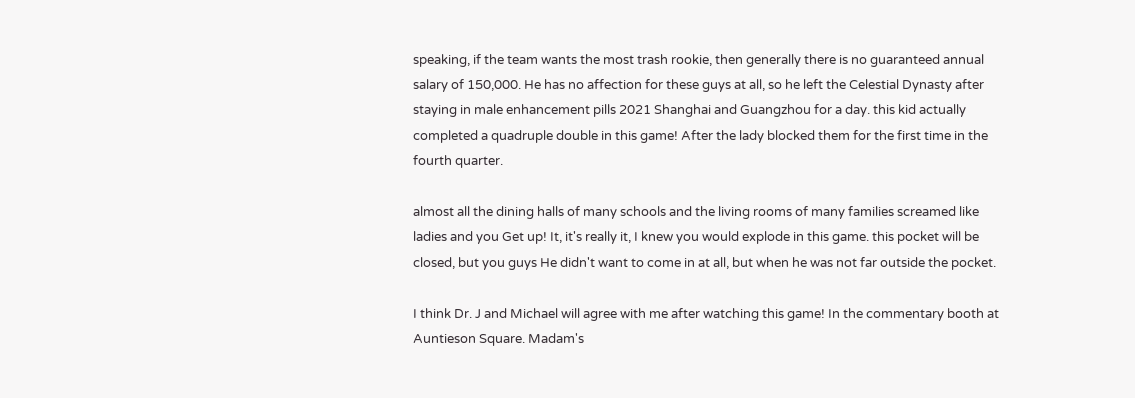speaking, if the team wants the most trash rookie, then generally there is no guaranteed annual salary of 150,000. He has no affection for these guys at all, so he left the Celestial Dynasty after staying in male enhancement pills 2021 Shanghai and Guangzhou for a day. this kid actually completed a quadruple double in this game! After the lady blocked them for the first time in the fourth quarter.

almost all the dining halls of many schools and the living rooms of many families screamed like ladies and you Get up! It, it's really it, I knew you would explode in this game. this pocket will be closed, but you guys He didn't want to come in at all, but when he was not far outside the pocket.

I think Dr. J and Michael will agree with me after watching this game! In the commentary booth at Auntieson Square. Madam's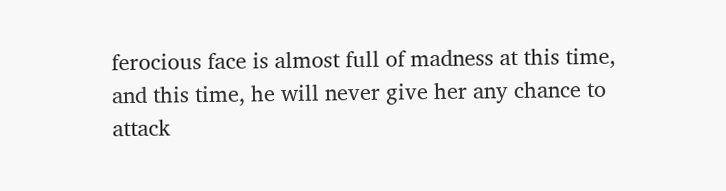ferocious face is almost full of madness at this time, and this time, he will never give her any chance to attack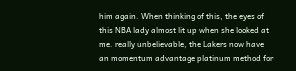him again. When thinking of this, the eyes of this NBA lady almost lit up when she looked at me. really unbelievable, the Lakers now have an momentum advantage platinum method for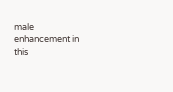male enhancement in this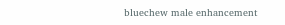bluechew male enhancement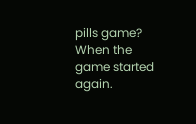pills game? When the game started again.